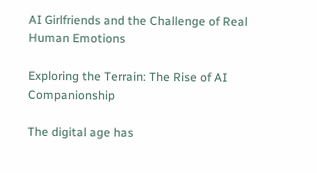AI Girlfriends and the Challenge of Real Human Emotions

Exploring the Terrain: The Rise of AI Companionship

The digital age has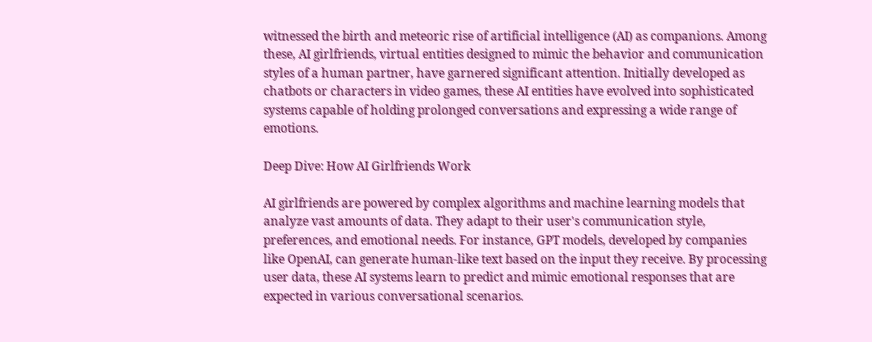witnessed the birth and meteoric rise of artificial intelligence (AI) as companions. Among these, AI girlfriends, virtual entities designed to mimic the behavior and communication styles of a human partner, have garnered significant attention. Initially developed as chatbots or characters in video games, these AI entities have evolved into sophisticated systems capable of holding prolonged conversations and expressing a wide range of emotions.

Deep Dive: How AI Girlfriends Work

AI girlfriends are powered by complex algorithms and machine learning models that analyze vast amounts of data. They adapt to their user's communication style, preferences, and emotional needs. For instance, GPT models, developed by companies like OpenAI, can generate human-like text based on the input they receive. By processing user data, these AI systems learn to predict and mimic emotional responses that are expected in various conversational scenarios.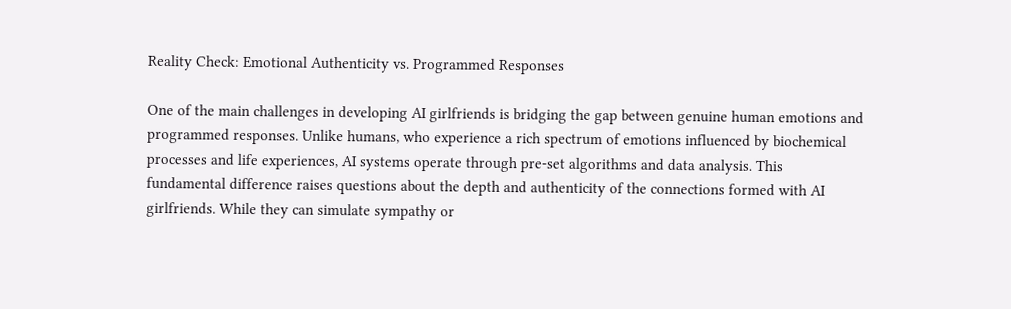Reality Check: Emotional Authenticity vs. Programmed Responses

One of the main challenges in developing AI girlfriends is bridging the gap between genuine human emotions and programmed responses. Unlike humans, who experience a rich spectrum of emotions influenced by biochemical processes and life experiences, AI systems operate through pre-set algorithms and data analysis. This fundamental difference raises questions about the depth and authenticity of the connections formed with AI girlfriends. While they can simulate sympathy or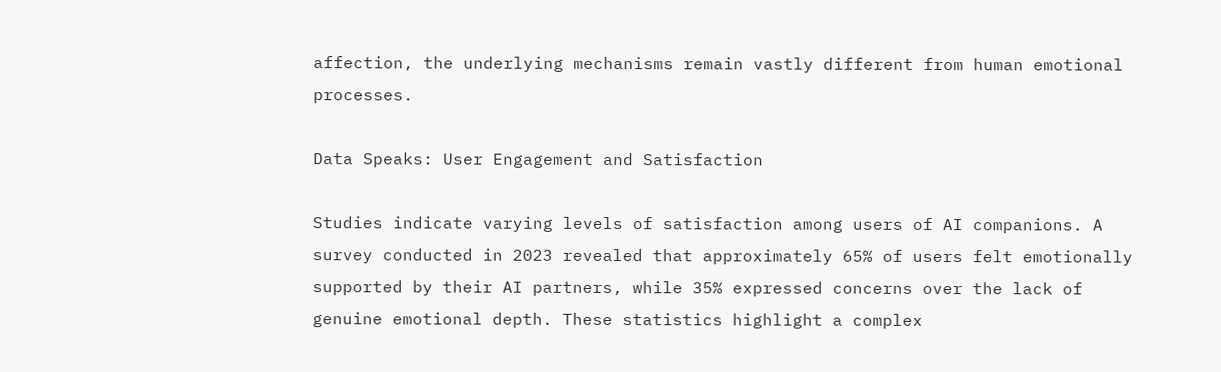affection, the underlying mechanisms remain vastly different from human emotional processes.

Data Speaks: User Engagement and Satisfaction

Studies indicate varying levels of satisfaction among users of AI companions. A survey conducted in 2023 revealed that approximately 65% of users felt emotionally supported by their AI partners, while 35% expressed concerns over the lack of genuine emotional depth. These statistics highlight a complex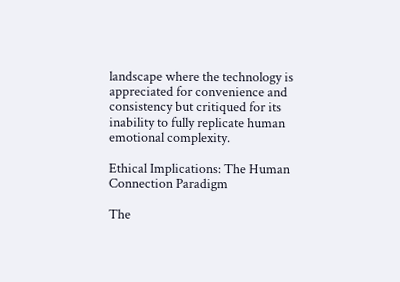landscape where the technology is appreciated for convenience and consistency but critiqued for its inability to fully replicate human emotional complexity.

Ethical Implications: The Human Connection Paradigm

The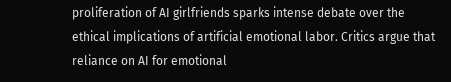proliferation of AI girlfriends sparks intense debate over the ethical implications of artificial emotional labor. Critics argue that reliance on AI for emotional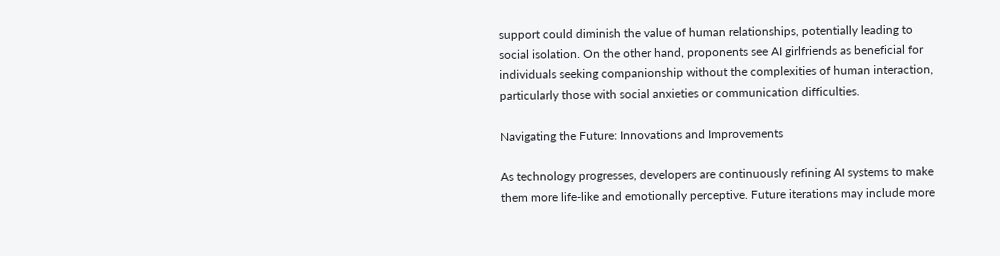support could diminish the value of human relationships, potentially leading to social isolation. On the other hand, proponents see AI girlfriends as beneficial for individuals seeking companionship without the complexities of human interaction, particularly those with social anxieties or communication difficulties.

Navigating the Future: Innovations and Improvements

As technology progresses, developers are continuously refining AI systems to make them more life-like and emotionally perceptive. Future iterations may include more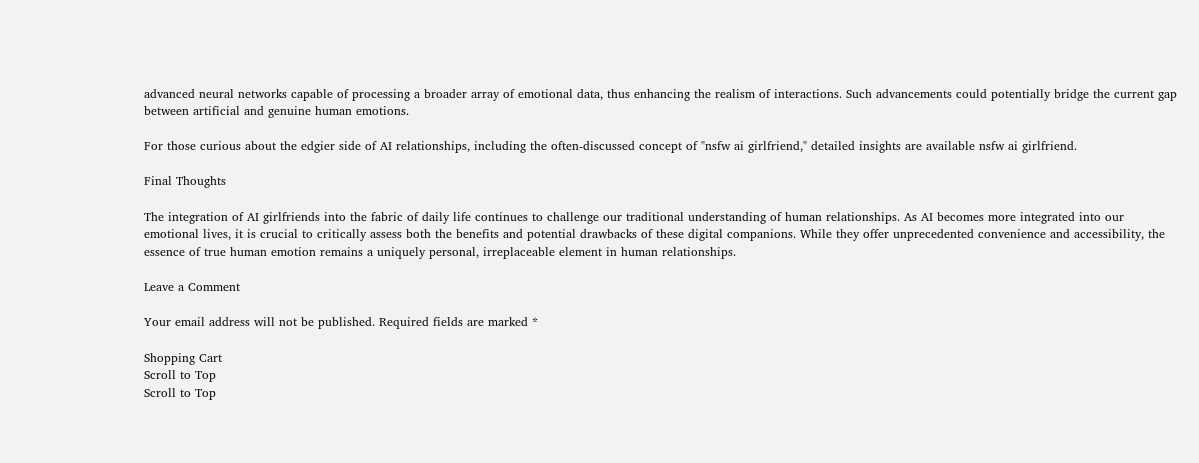advanced neural networks capable of processing a broader array of emotional data, thus enhancing the realism of interactions. Such advancements could potentially bridge the current gap between artificial and genuine human emotions.

For those curious about the edgier side of AI relationships, including the often-discussed concept of "nsfw ai girlfriend," detailed insights are available nsfw ai girlfriend.

Final Thoughts

The integration of AI girlfriends into the fabric of daily life continues to challenge our traditional understanding of human relationships. As AI becomes more integrated into our emotional lives, it is crucial to critically assess both the benefits and potential drawbacks of these digital companions. While they offer unprecedented convenience and accessibility, the essence of true human emotion remains a uniquely personal, irreplaceable element in human relationships.

Leave a Comment

Your email address will not be published. Required fields are marked *

Shopping Cart
Scroll to Top
Scroll to Top